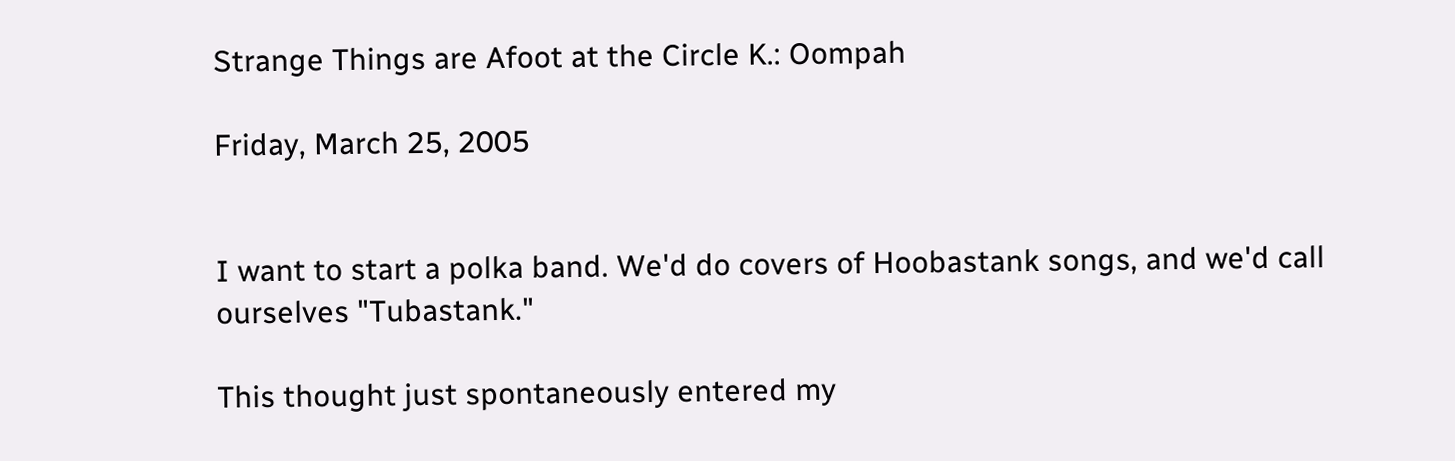Strange Things are Afoot at the Circle K.: Oompah

Friday, March 25, 2005


I want to start a polka band. We'd do covers of Hoobastank songs, and we'd call ourselves "Tubastank."

This thought just spontaneously entered my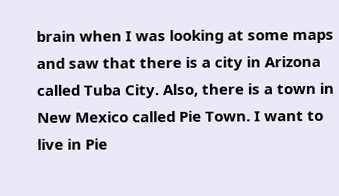brain when I was looking at some maps and saw that there is a city in Arizona called Tuba City. Also, there is a town in New Mexico called Pie Town. I want to live in Pie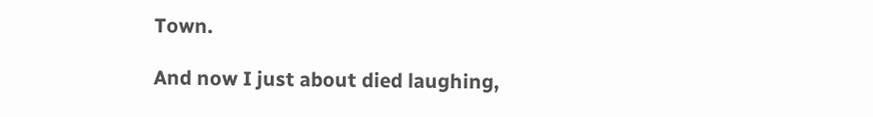Town.

And now I just about died laughing,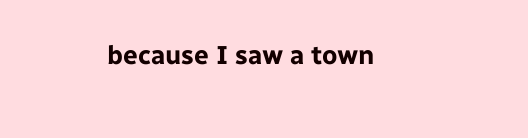because I saw a town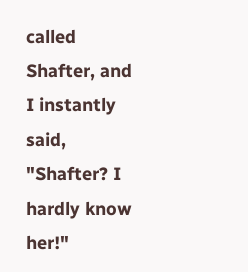called Shafter, and I instantly said, "Shafter? I hardly know her!"